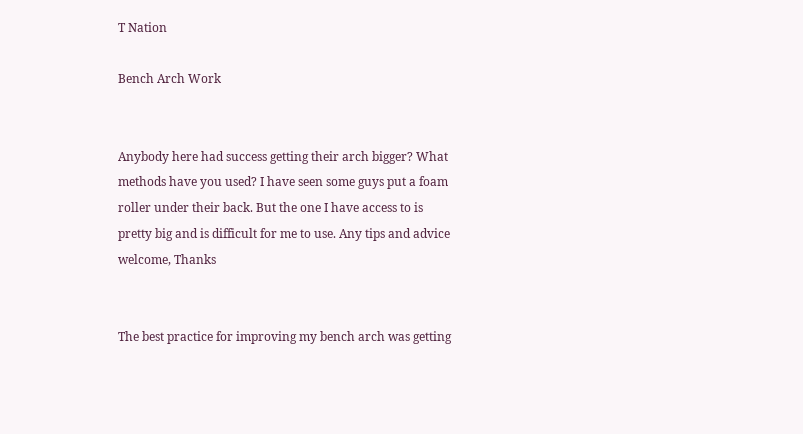T Nation

Bench Arch Work


Anybody here had success getting their arch bigger? What methods have you used? I have seen some guys put a foam roller under their back. But the one I have access to is pretty big and is difficult for me to use. Any tips and advice welcome, Thanks


The best practice for improving my bench arch was getting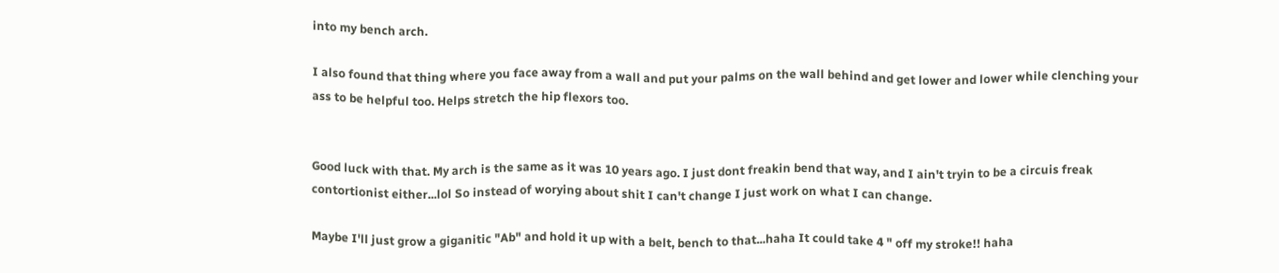into my bench arch.

I also found that thing where you face away from a wall and put your palms on the wall behind and get lower and lower while clenching your ass to be helpful too. Helps stretch the hip flexors too.


Good luck with that. My arch is the same as it was 10 years ago. I just dont freakin bend that way, and I ain't tryin to be a circuis freak contortionist either...lol So instead of worying about shit I can't change I just work on what I can change.

Maybe I'll just grow a giganitic "Ab" and hold it up with a belt, bench to that...haha It could take 4 " off my stroke!! haha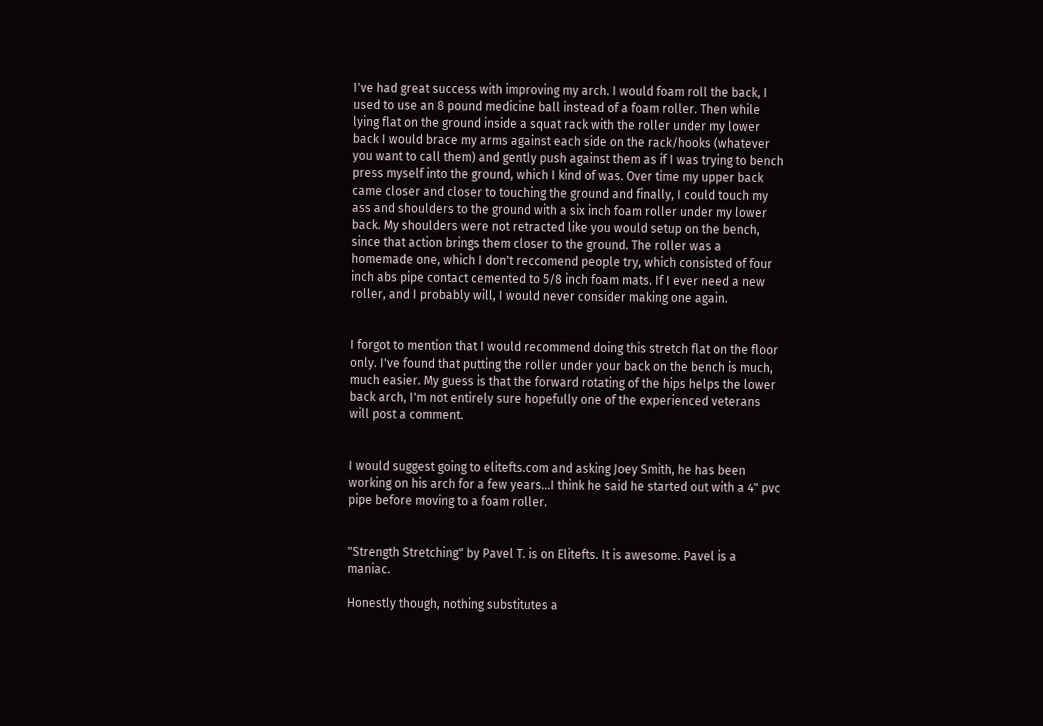I've had great success with improving my arch. I would foam roll the back, I used to use an 8 pound medicine ball instead of a foam roller. Then while lying flat on the ground inside a squat rack with the roller under my lower back I would brace my arms against each side on the rack/hooks (whatever you want to call them) and gently push against them as if I was trying to bench press myself into the ground, which I kind of was. Over time my upper back came closer and closer to touching the ground and finally, I could touch my ass and shoulders to the ground with a six inch foam roller under my lower back. My shoulders were not retracted like you would setup on the bench, since that action brings them closer to the ground. The roller was a homemade one, which I don't reccomend people try, which consisted of four inch abs pipe contact cemented to 5/8 inch foam mats. If I ever need a new roller, and I probably will, I would never consider making one again.


I forgot to mention that I would recommend doing this stretch flat on the floor only. I've found that putting the roller under your back on the bench is much, much easier. My guess is that the forward rotating of the hips helps the lower back arch, I'm not entirely sure hopefully one of the experienced veterans will post a comment.


I would suggest going to elitefts.com and asking Joey Smith, he has been working on his arch for a few years...I think he said he started out with a 4" pvc pipe before moving to a foam roller.


"Strength Stretching" by Pavel T. is on Elitefts. It is awesome. Pavel is a maniac.

Honestly though, nothing substitutes a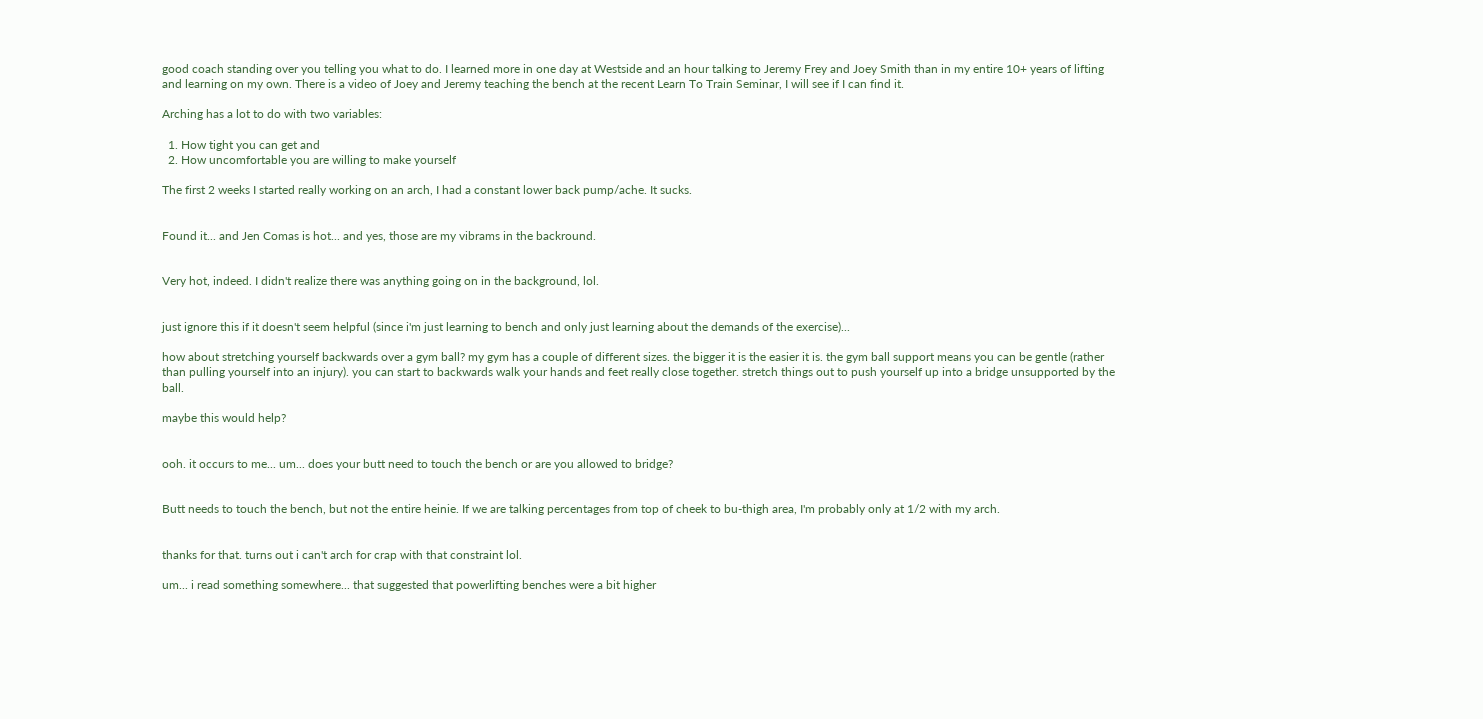good coach standing over you telling you what to do. I learned more in one day at Westside and an hour talking to Jeremy Frey and Joey Smith than in my entire 10+ years of lifting and learning on my own. There is a video of Joey and Jeremy teaching the bench at the recent Learn To Train Seminar, I will see if I can find it.

Arching has a lot to do with two variables:

  1. How tight you can get and
  2. How uncomfortable you are willing to make yourself

The first 2 weeks I started really working on an arch, I had a constant lower back pump/ache. It sucks.


Found it... and Jen Comas is hot... and yes, those are my vibrams in the backround.


Very hot, indeed. I didn't realize there was anything going on in the background, lol.


just ignore this if it doesn't seem helpful (since i'm just learning to bench and only just learning about the demands of the exercise)...

how about stretching yourself backwards over a gym ball? my gym has a couple of different sizes. the bigger it is the easier it is. the gym ball support means you can be gentle (rather than pulling yourself into an injury). you can start to backwards walk your hands and feet really close together. stretch things out to push yourself up into a bridge unsupported by the ball.

maybe this would help?


ooh. it occurs to me... um... does your butt need to touch the bench or are you allowed to bridge?


Butt needs to touch the bench, but not the entire heinie. If we are talking percentages from top of cheek to bu-thigh area, I'm probably only at 1/2 with my arch.


thanks for that. turns out i can't arch for crap with that constraint lol.

um... i read something somewhere... that suggested that powerlifting benches were a bit higher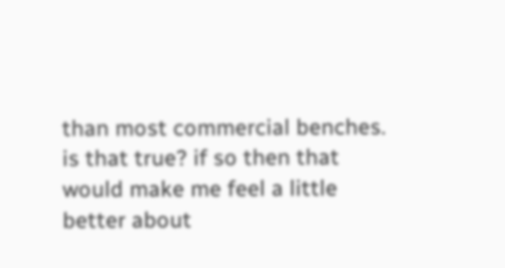than most commercial benches. is that true? if so then that would make me feel a little better about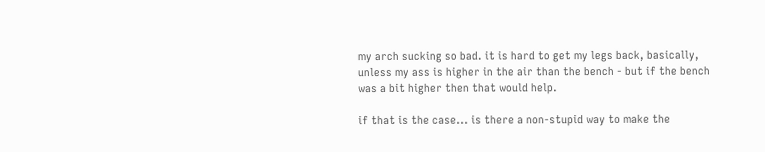my arch sucking so bad. it is hard to get my legs back, basically, unless my ass is higher in the air than the bench - but if the bench was a bit higher then that would help.

if that is the case... is there a non-stupid way to make the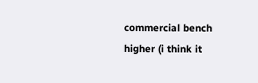commercial bench higher (i think it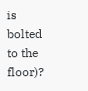is bolted to the floor)?